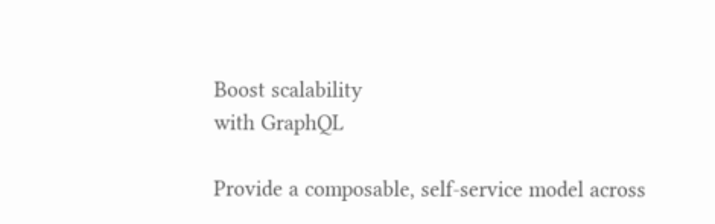Boost scalability
with GraphQL

Provide a composable, self-service model across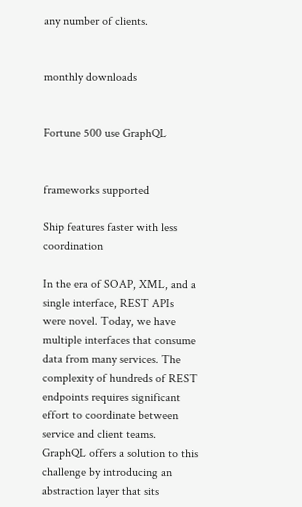any number of clients.


monthly downloads


Fortune 500 use GraphQL


frameworks supported

Ship features faster with less coordination

In the era of SOAP, XML, and a single interface, REST APIs were novel. Today, we have multiple interfaces that consume data from many services. The complexity of hundreds of REST endpoints requires significant effort to coordinate between service and client teams. GraphQL offers a solution to this challenge by introducing an abstraction layer that sits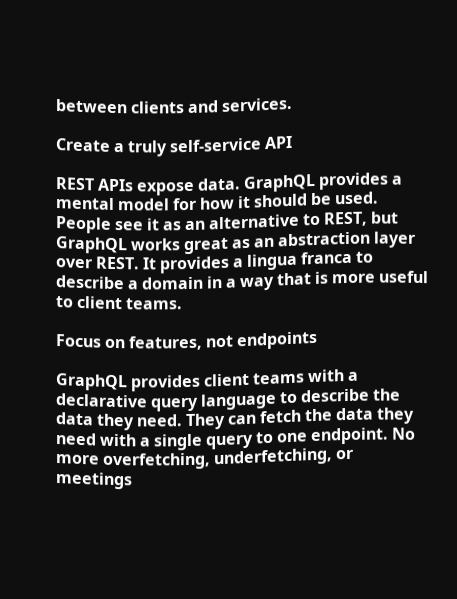between clients and services.

Create a truly self-service API

REST APIs expose data. GraphQL provides a mental model for how it should be used. People see it as an alternative to REST, but GraphQL works great as an abstraction layer over REST. It provides a lingua franca to describe a domain in a way that is more useful to client teams.

Focus on features, not endpoints

GraphQL provides client teams with a declarative query language to describe the data they need. They can fetch the data they need with a single query to one endpoint. No more overfetching, underfetching, or meetings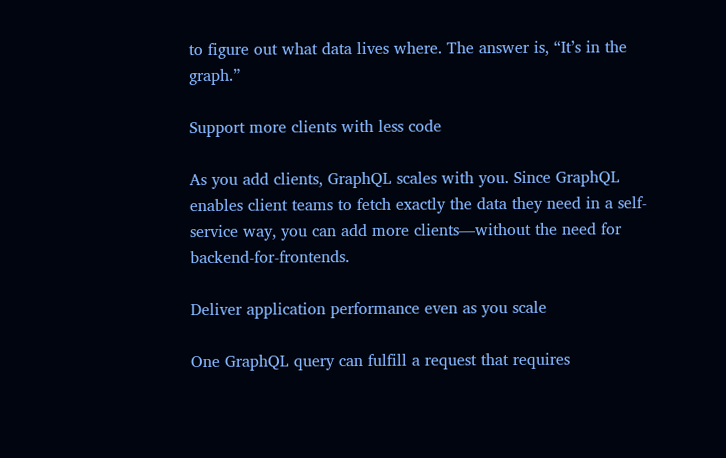to figure out what data lives where. The answer is, “It’s in the graph.”

Support more clients with less code

As you add clients, GraphQL scales with you. Since GraphQL enables client teams to fetch exactly the data they need in a self-service way, you can add more clients—without the need for backend-for-frontends.

Deliver application performance even as you scale

One GraphQL query can fulfill a request that requires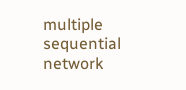multiple sequential network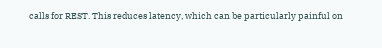calls for REST. This reduces latency, which can be particularly painful on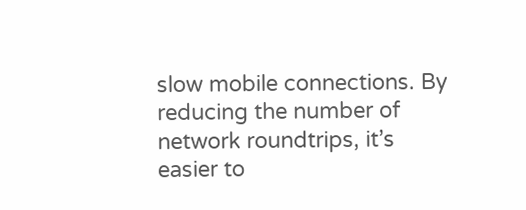slow mobile connections. By reducing the number of network roundtrips, it’s easier to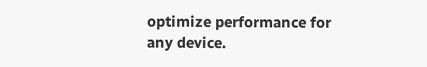optimize performance for any device.